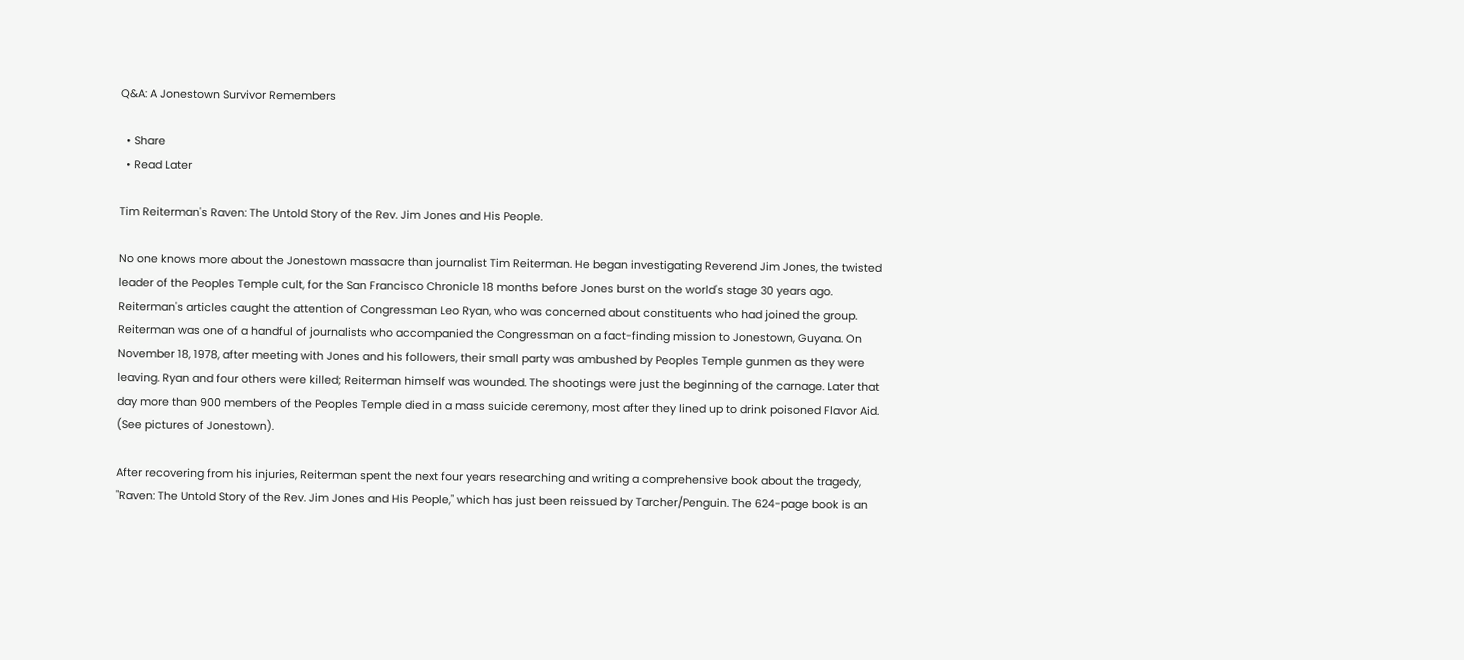Q&A: A Jonestown Survivor Remembers

  • Share
  • Read Later

Tim Reiterman's Raven: The Untold Story of the Rev. Jim Jones and His People.

No one knows more about the Jonestown massacre than journalist Tim Reiterman. He began investigating Reverend Jim Jones, the twisted leader of the Peoples Temple cult, for the San Francisco Chronicle 18 months before Jones burst on the world's stage 30 years ago. Reiterman's articles caught the attention of Congressman Leo Ryan, who was concerned about constituents who had joined the group. Reiterman was one of a handful of journalists who accompanied the Congressman on a fact-finding mission to Jonestown, Guyana. On November 18, 1978, after meeting with Jones and his followers, their small party was ambushed by Peoples Temple gunmen as they were leaving. Ryan and four others were killed; Reiterman himself was wounded. The shootings were just the beginning of the carnage. Later that day more than 900 members of the Peoples Temple died in a mass suicide ceremony, most after they lined up to drink poisoned Flavor Aid. (See pictures of Jonestown).

After recovering from his injuries, Reiterman spent the next four years researching and writing a comprehensive book about the tragedy, "Raven: The Untold Story of the Rev. Jim Jones and His People," which has just been reissued by Tarcher/Penguin. The 624-page book is an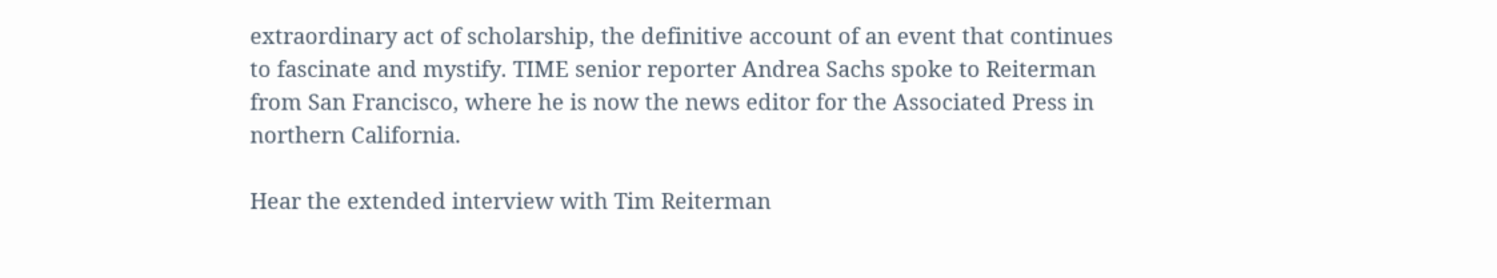extraordinary act of scholarship, the definitive account of an event that continues to fascinate and mystify. TIME senior reporter Andrea Sachs spoke to Reiterman from San Francisco, where he is now the news editor for the Associated Press in northern California.

Hear the extended interview with Tim Reiterman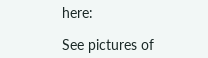here:

See pictures of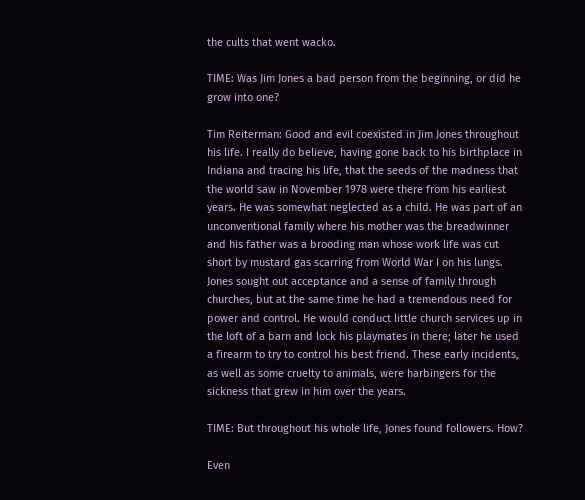the cults that went wacko.

TIME: Was Jim Jones a bad person from the beginning, or did he grow into one?

Tim Reiterman: Good and evil coexisted in Jim Jones throughout his life. I really do believe, having gone back to his birthplace in Indiana and tracing his life, that the seeds of the madness that the world saw in November 1978 were there from his earliest years. He was somewhat neglected as a child. He was part of an unconventional family where his mother was the breadwinner and his father was a brooding man whose work life was cut short by mustard gas scarring from World War I on his lungs. Jones sought out acceptance and a sense of family through churches, but at the same time he had a tremendous need for power and control. He would conduct little church services up in the loft of a barn and lock his playmates in there; later he used a firearm to try to control his best friend. These early incidents, as well as some cruelty to animals, were harbingers for the sickness that grew in him over the years.

TIME: But throughout his whole life, Jones found followers. How?

Even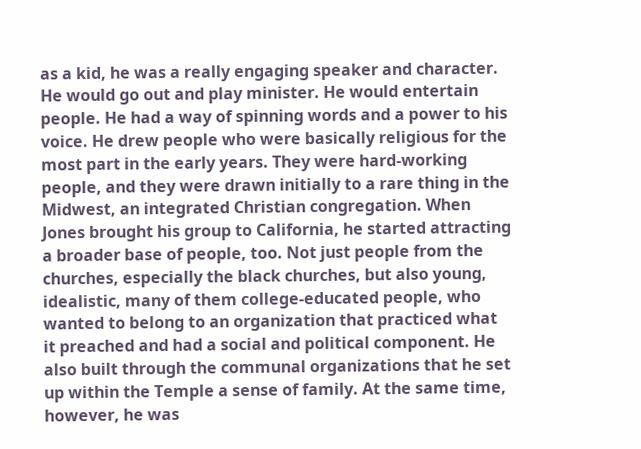as a kid, he was a really engaging speaker and character. He would go out and play minister. He would entertain people. He had a way of spinning words and a power to his voice. He drew people who were basically religious for the most part in the early years. They were hard-working people, and they were drawn initially to a rare thing in the Midwest, an integrated Christian congregation. When Jones brought his group to California, he started attracting a broader base of people, too. Not just people from the churches, especially the black churches, but also young, idealistic, many of them college-educated people, who wanted to belong to an organization that practiced what it preached and had a social and political component. He also built through the communal organizations that he set up within the Temple a sense of family. At the same time, however, he was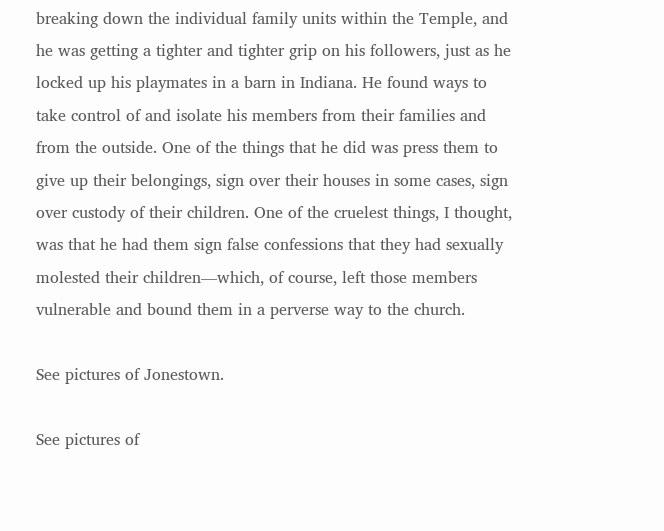breaking down the individual family units within the Temple, and he was getting a tighter and tighter grip on his followers, just as he locked up his playmates in a barn in Indiana. He found ways to take control of and isolate his members from their families and from the outside. One of the things that he did was press them to give up their belongings, sign over their houses in some cases, sign over custody of their children. One of the cruelest things, I thought, was that he had them sign false confessions that they had sexually molested their children—which, of course, left those members vulnerable and bound them in a perverse way to the church.

See pictures of Jonestown.

See pictures of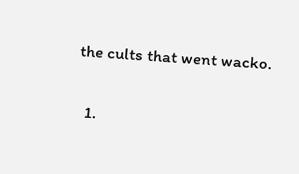the cults that went wacko.

  1.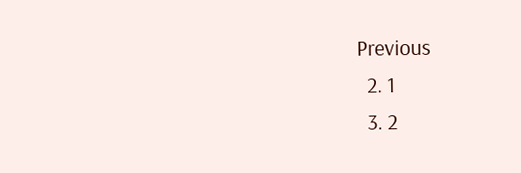Previous
  2. 1
  3. 2